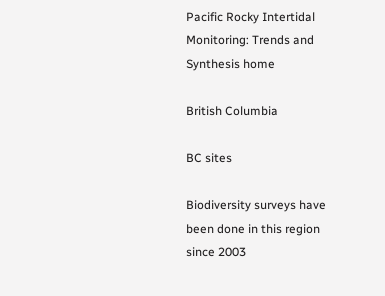Pacific Rocky Intertidal Monitoring: Trends and Synthesis home

British Columbia

BC sites

Biodiversity surveys have been done in this region since 2003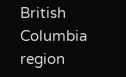British Columbia region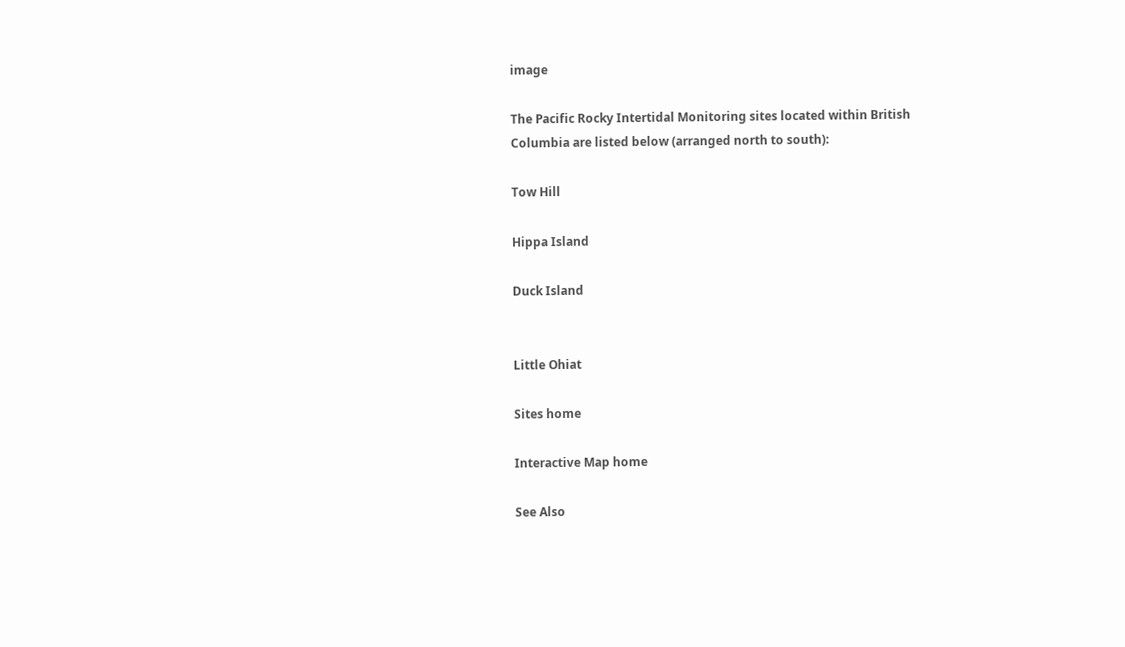image

The Pacific Rocky Intertidal Monitoring sites located within British Columbia are listed below (arranged north to south):

Tow Hill

Hippa Island

Duck Island


Little Ohiat

Sites home

Interactive Map home

See Also